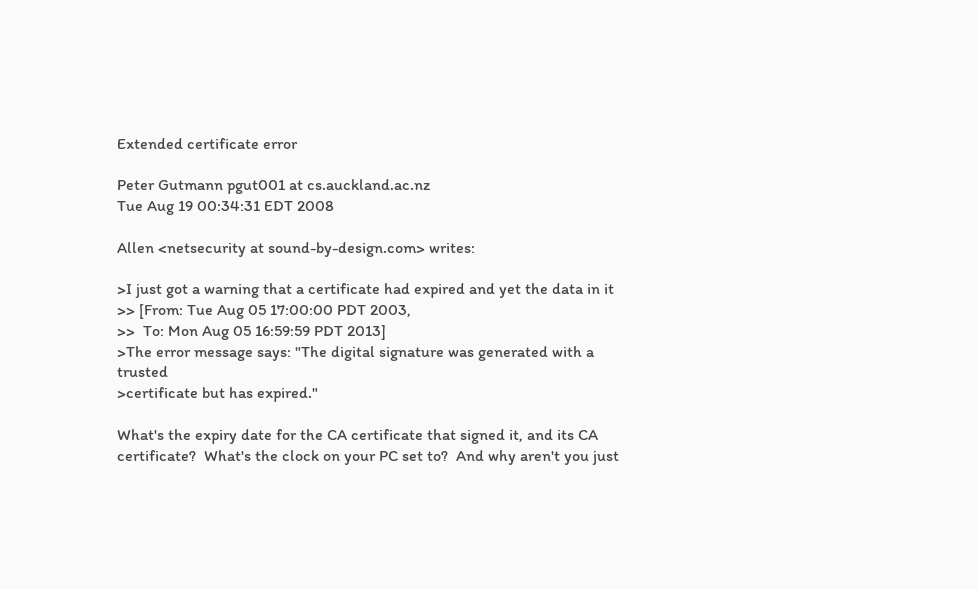Extended certificate error

Peter Gutmann pgut001 at cs.auckland.ac.nz
Tue Aug 19 00:34:31 EDT 2008

Allen <netsecurity at sound-by-design.com> writes:

>I just got a warning that a certificate had expired and yet the data in it
>> [From: Tue Aug 05 17:00:00 PDT 2003,
>>  To: Mon Aug 05 16:59:59 PDT 2013]
>The error message says: "The digital signature was generated with a trusted
>certificate but has expired."

What's the expiry date for the CA certificate that signed it, and its CA
certificate?  What's the clock on your PC set to?  And why aren't you just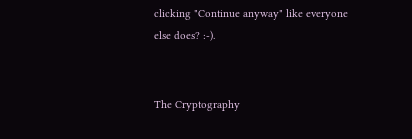clicking "Continue anyway" like everyone else does? :-).


The Cryptography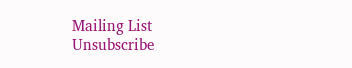Mailing List
Unsubscribe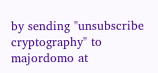by sending "unsubscribe cryptography" to majordomo at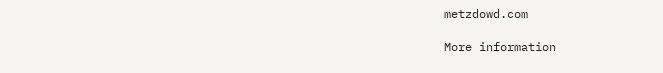metzdowd.com

More information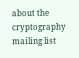about the cryptography mailing list